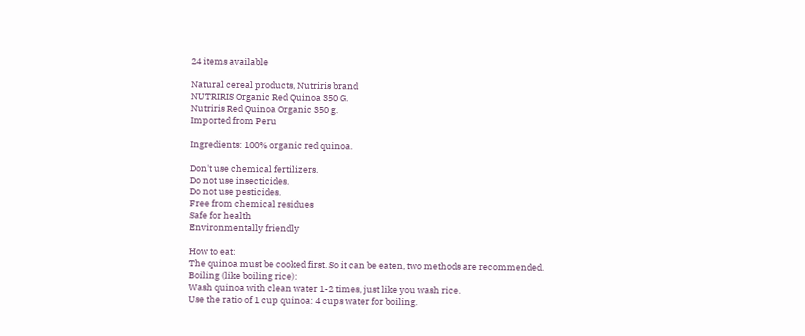24 items available

Natural cereal products, Nutriris brand
NUTRIRIS Organic Red Quinoa 350 G.
Nutriris Red Quinoa Organic 350 g.
Imported from Peru

Ingredients: 100% organic red quinoa.

Don't use chemical fertilizers.
Do not use insecticides.
Do not use pesticides.
Free from chemical residues
Safe for health
Environmentally friendly

How to eat:
The quinoa must be cooked first. So it can be eaten, two methods are recommended.
Boiling (like boiling rice):
Wash quinoa with clean water 1-2 times, just like you wash rice.
Use the ratio of 1 cup quinoa: 4 cups water for boiling.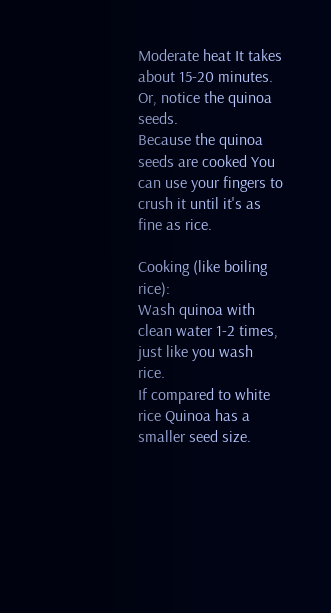Moderate heat It takes about 15-20 minutes.
Or, notice the quinoa seeds.
Because the quinoa seeds are cooked You can use your fingers to crush it until it's as fine as rice.

Cooking (like boiling rice):
Wash quinoa with clean water 1-2 times, just like you wash rice.
If compared to white rice Quinoa has a smaller seed size.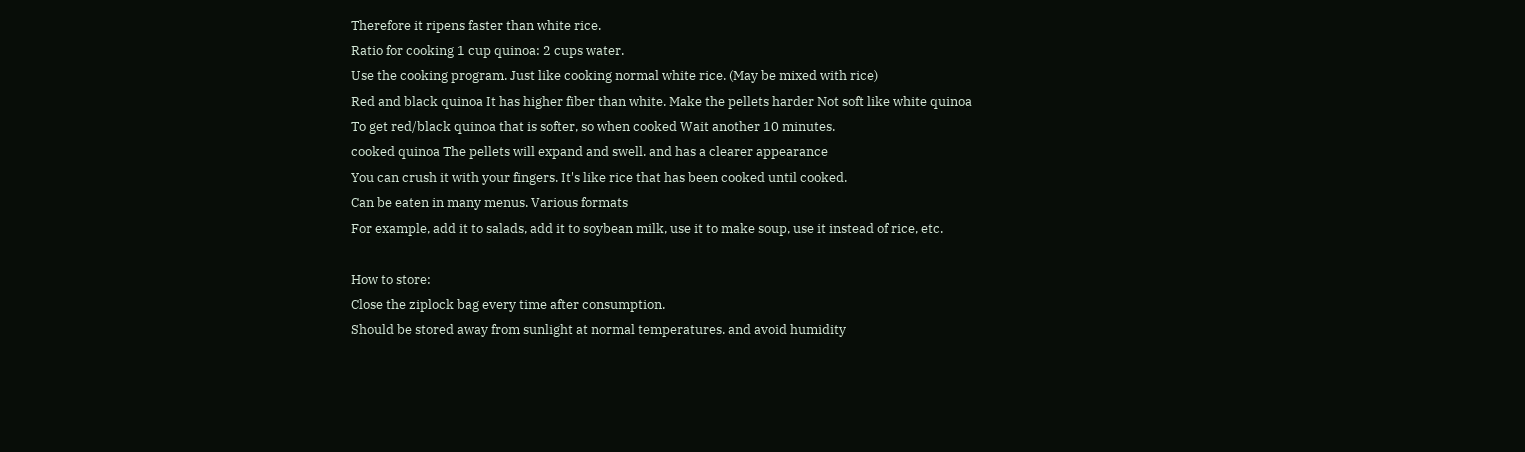Therefore it ripens faster than white rice.
Ratio for cooking 1 cup quinoa: 2 cups water.
Use the cooking program. Just like cooking normal white rice. (May be mixed with rice)
Red and black quinoa It has higher fiber than white. Make the pellets harder Not soft like white quinoa
To get red/black quinoa that is softer, so when cooked Wait another 10 minutes.
cooked quinoa The pellets will expand and swell. and has a clearer appearance
You can crush it with your fingers. It's like rice that has been cooked until cooked.
Can be eaten in many menus. Various formats
For example, add it to salads, add it to soybean milk, use it to make soup, use it instead of rice, etc.

How to store:
Close the ziplock bag every time after consumption.
Should be stored away from sunlight at normal temperatures. and avoid humidity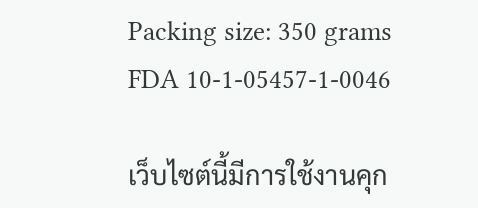Packing size: 350 grams
FDA 10-1-05457-1-0046

เว็บไซต์นี้มีการใช้งานคุก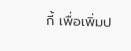กี้ เพื่อเพิ่มป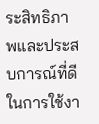ระสิทธิภาพและประสบการณ์ที่ดีในการใช้งา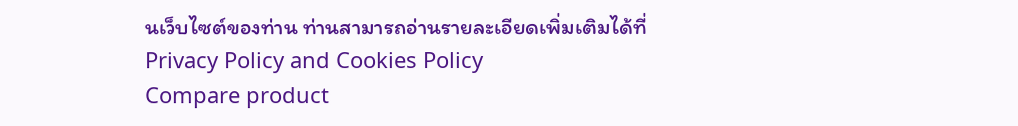นเว็บไซต์ของท่าน ท่านสามารถอ่านรายละเอียดเพิ่มเติมได้ที่ Privacy Policy and Cookies Policy
Compare product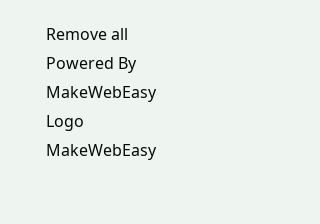Remove all
Powered By MakeWebEasy Logo MakeWebEasy